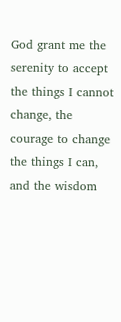God grant me the serenity to accept the things I cannot change, the courage to change the things I can, and the wisdom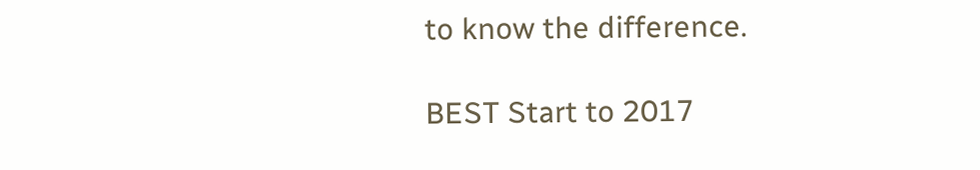to know the difference.

BEST Start to 2017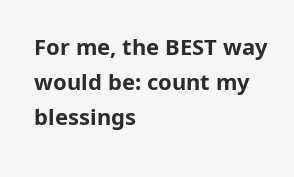For me, the BEST way would be: count my blessings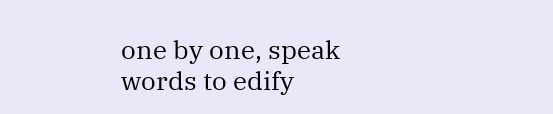one by one, speak words to edify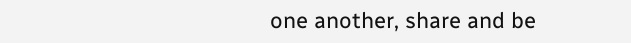one another, share and be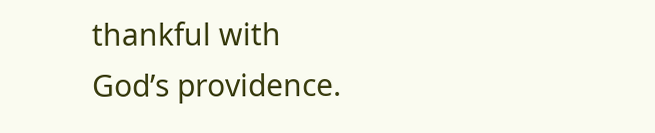thankful with God’s providence.